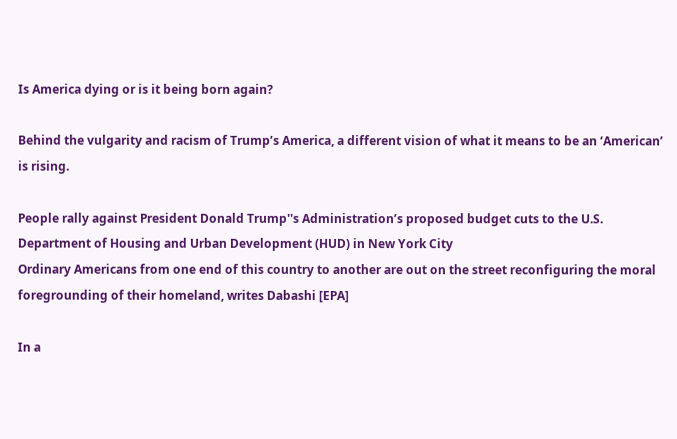Is America dying or is it being born again?

Behind the vulgarity and racism of Trump’s America, a different vision of what it means to be an ‘American’ is rising.

People rally against President Donald Trump''s Administration’s proposed budget cuts to the U.S. Department of Housing and Urban Development (HUD) in New York City
Ordinary Americans from one end of this country to another are out on the street reconfiguring the moral foregrounding of their homeland, writes Dabashi [EPA]

In a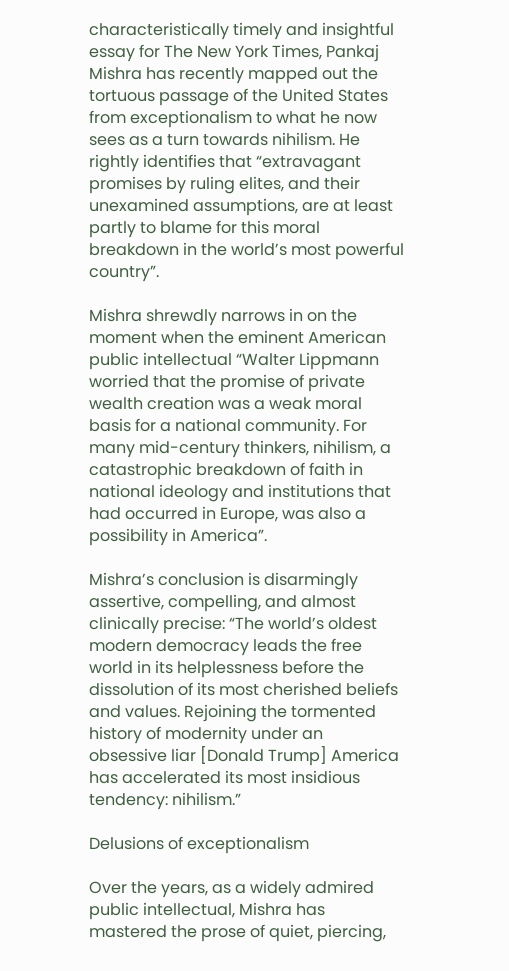characteristically timely and insightful essay for The New York Times, Pankaj Mishra has recently mapped out the tortuous passage of the United States from exceptionalism to what he now sees as a turn towards nihilism. He rightly identifies that “extravagant promises by ruling elites, and their unexamined assumptions, are at least partly to blame for this moral breakdown in the world’s most powerful country”.

Mishra shrewdly narrows in on the moment when the eminent American public intellectual “Walter Lippmann worried that the promise of private wealth creation was a weak moral basis for a national community. For many mid-century thinkers, nihilism, a catastrophic breakdown of faith in national ideology and institutions that had occurred in Europe, was also a possibility in America”.

Mishra’s conclusion is disarmingly assertive, compelling, and almost clinically precise: “The world’s oldest modern democracy leads the free world in its helplessness before the dissolution of its most cherished beliefs and values. Rejoining the tormented history of modernity under an obsessive liar [Donald Trump] America has accelerated its most insidious tendency: nihilism.”

Delusions of exceptionalism

Over the years, as a widely admired public intellectual, Mishra has mastered the prose of quiet, piercing,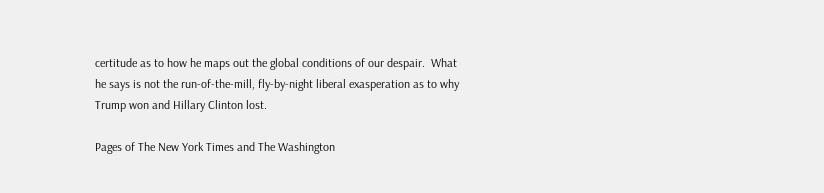certitude as to how he maps out the global conditions of our despair.  What he says is not the run-of-the-mill, fly-by-night liberal exasperation as to why Trump won and Hillary Clinton lost.

Pages of The New York Times and The Washington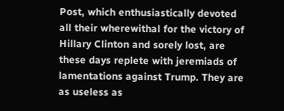Post, which enthusiastically devoted all their wherewithal for the victory of Hillary Clinton and sorely lost, are these days replete with jeremiads of lamentations against Trump. They are as useless as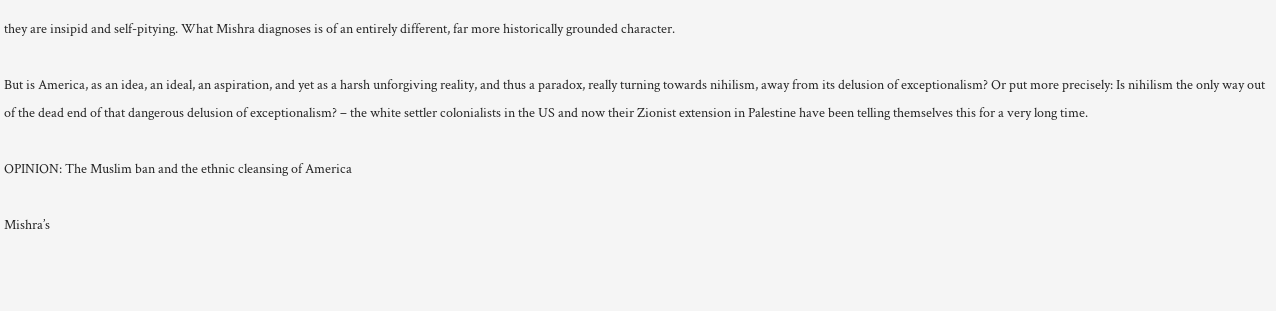they are insipid and self-pitying. What Mishra diagnoses is of an entirely different, far more historically grounded character.

But is America, as an idea, an ideal, an aspiration, and yet as a harsh unforgiving reality, and thus a paradox, really turning towards nihilism, away from its delusion of exceptionalism? Or put more precisely: Is nihilism the only way out of the dead end of that dangerous delusion of exceptionalism? – the white settler colonialists in the US and now their Zionist extension in Palestine have been telling themselves this for a very long time.

OPINION: The Muslim ban and the ethnic cleansing of America

Mishra’s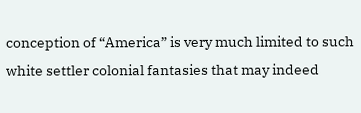conception of “America” is very much limited to such white settler colonial fantasies that may indeed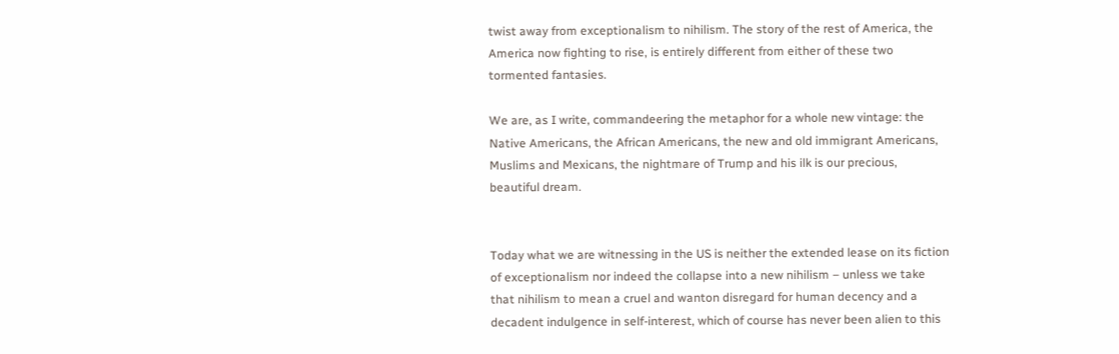twist away from exceptionalism to nihilism. The story of the rest of America, the America now fighting to rise, is entirely different from either of these two tormented fantasies.

We are, as I write, commandeering the metaphor for a whole new vintage: the Native Americans, the African Americans, the new and old immigrant Americans, Muslims and Mexicans, the nightmare of Trump and his ilk is our precious, beautiful dream.


Today what we are witnessing in the US is neither the extended lease on its fiction of exceptionalism nor indeed the collapse into a new nihilism – unless we take that nihilism to mean a cruel and wanton disregard for human decency and a decadent indulgence in self-interest, which of course has never been alien to this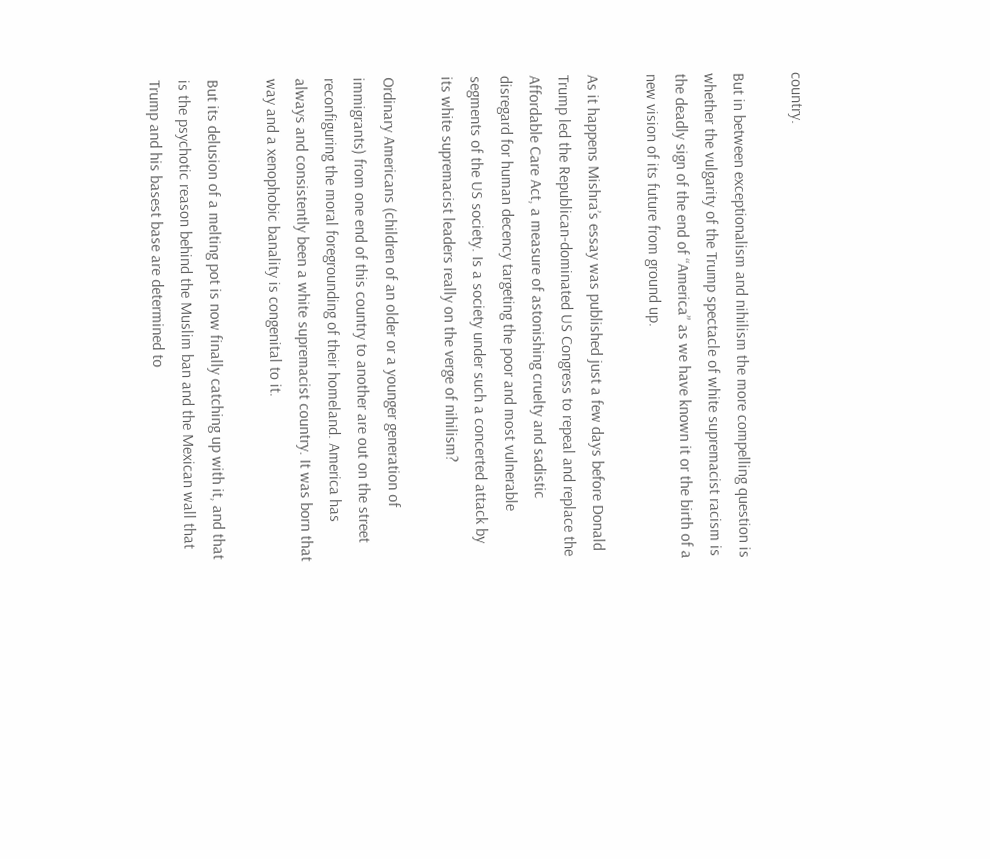country.

But in between exceptionalism and nihilism the more compelling question is whether the vulgarity of the Trump spectacle of white supremacist racism is the deadly sign of the end of “America” as we have known it or the birth of a new vision of its future from ground up.

As it happens Mishra’s essay was published just a few days before Donald Trump led the Republican-dominated US Congress to repeal and replace the Affordable Care Act, a measure of astonishing cruelty and sadistic disregard for human decency targeting the poor and most vulnerable segments of the US society. Is a society under such a concerted attack by its white supremacist leaders really on the verge of nihilism?

Ordinary Americans (children of an older or a younger generation of immigrants) from one end of this country to another are out on the street reconfiguring the moral foregrounding of their homeland. America has always and consistently been a white supremacist country. It was born that way and a xenophobic banality is congenital to it.

But its delusion of a melting pot is now finally catching up with it, and that is the psychotic reason behind the Muslim ban and the Mexican wall that Trump and his basest base are determined to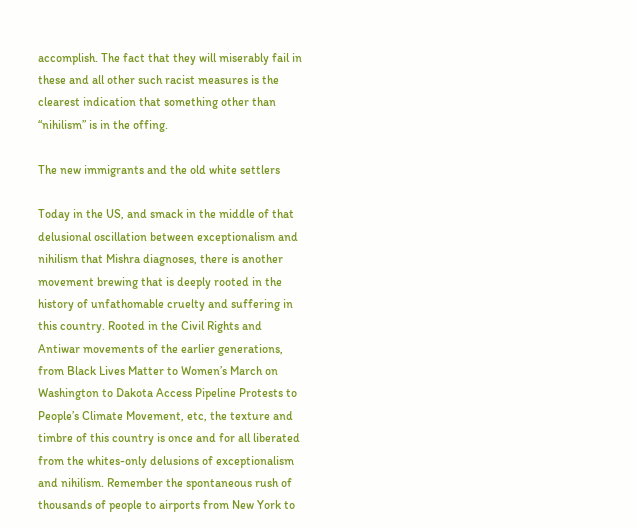accomplish. The fact that they will miserably fail in these and all other such racist measures is the clearest indication that something other than “nihilism” is in the offing.

The new immigrants and the old white settlers

Today in the US, and smack in the middle of that delusional oscillation between exceptionalism and nihilism that Mishra diagnoses, there is another movement brewing that is deeply rooted in the history of unfathomable cruelty and suffering in this country. Rooted in the Civil Rights and Antiwar movements of the earlier generations, from Black Lives Matter to Women’s March on Washington to Dakota Access Pipeline Protests to People’s Climate Movement, etc, the texture and timbre of this country is once and for all liberated from the whites-only delusions of exceptionalism and nihilism. Remember the spontaneous rush of thousands of people to airports from New York to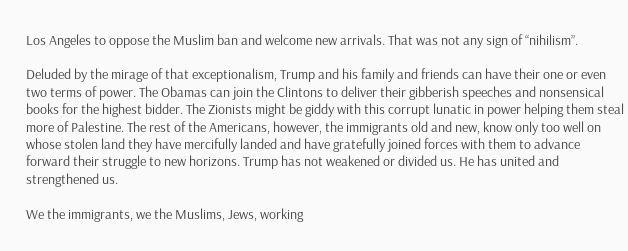Los Angeles to oppose the Muslim ban and welcome new arrivals. That was not any sign of “nihilism”.

Deluded by the mirage of that exceptionalism, Trump and his family and friends can have their one or even two terms of power. The Obamas can join the Clintons to deliver their gibberish speeches and nonsensical books for the highest bidder. The Zionists might be giddy with this corrupt lunatic in power helping them steal more of Palestine. The rest of the Americans, however, the immigrants old and new, know only too well on whose stolen land they have mercifully landed and have gratefully joined forces with them to advance forward their struggle to new horizons. Trump has not weakened or divided us. He has united and strengthened us.

We the immigrants, we the Muslims, Jews, working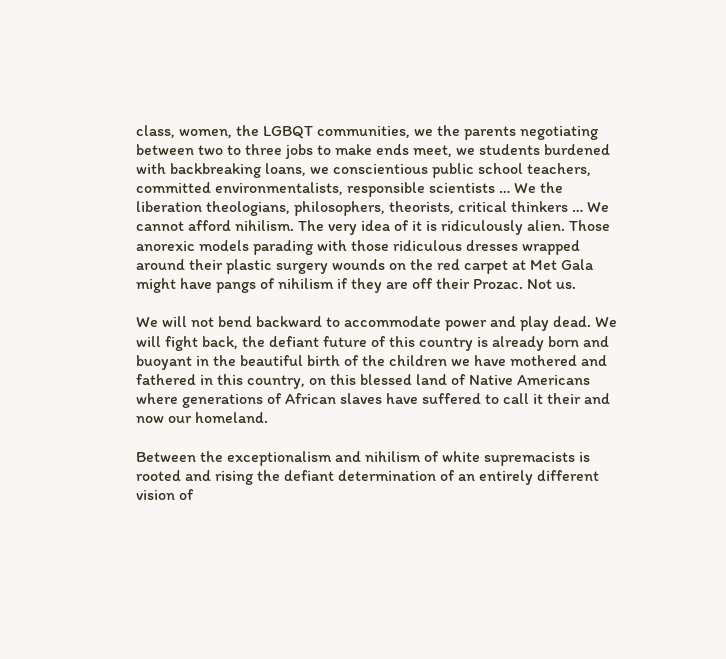class, women, the LGBQT communities, we the parents negotiating between two to three jobs to make ends meet, we students burdened with backbreaking loans, we conscientious public school teachers, committed environmentalists, responsible scientists … We the liberation theologians, philosophers, theorists, critical thinkers … We cannot afford nihilism. The very idea of it is ridiculously alien. Those anorexic models parading with those ridiculous dresses wrapped around their plastic surgery wounds on the red carpet at Met Gala might have pangs of nihilism if they are off their Prozac. Not us.

We will not bend backward to accommodate power and play dead. We will fight back, the defiant future of this country is already born and buoyant in the beautiful birth of the children we have mothered and fathered in this country, on this blessed land of Native Americans where generations of African slaves have suffered to call it their and now our homeland.

Between the exceptionalism and nihilism of white supremacists is rooted and rising the defiant determination of an entirely different vision of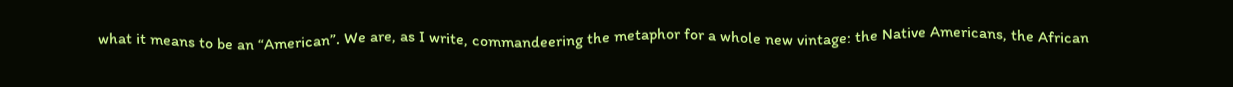what it means to be an “American”. We are, as I write, commandeering the metaphor for a whole new vintage: the Native Americans, the African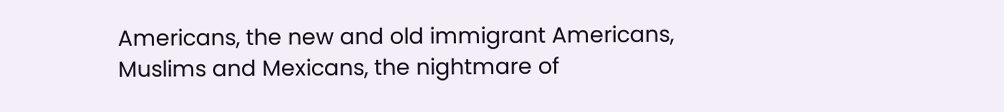Americans, the new and old immigrant Americans, Muslims and Mexicans, the nightmare of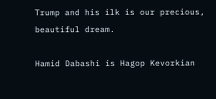Trump and his ilk is our precious, beautiful dream.

Hamid Dabashi is Hagop Kevorkian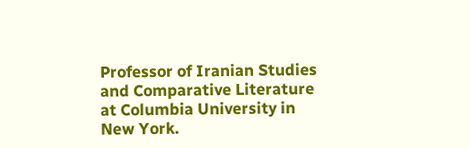Professor of Iranian Studies and Comparative Literature at Columbia University in New York.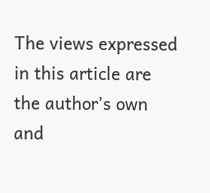The views expressed in this article are the author’s own and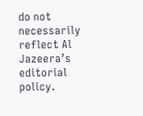do not necessarily reflect Al Jazeera’s editorial policy.